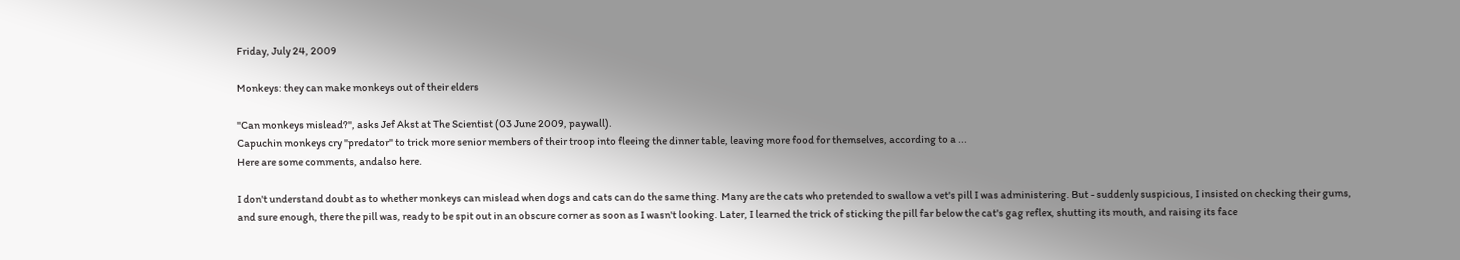Friday, July 24, 2009

Monkeys: they can make monkeys out of their elders

"Can monkeys mislead?", asks Jef Akst at The Scientist (03 June 2009, paywall).
Capuchin monkeys cry "predator" to trick more senior members of their troop into fleeing the dinner table, leaving more food for themselves, according to a ...
Here are some comments, andalso here.

I don't understand doubt as to whether monkeys can mislead when dogs and cats can do the same thing. Many are the cats who pretended to swallow a vet's pill I was administering. But - suddenly suspicious, I insisted on checking their gums, and sure enough, there the pill was, ready to be spit out in an obscure corner as soon as I wasn't looking. Later, I learned the trick of sticking the pill far below the cat's gag reflex, shutting its mouth, and raising its face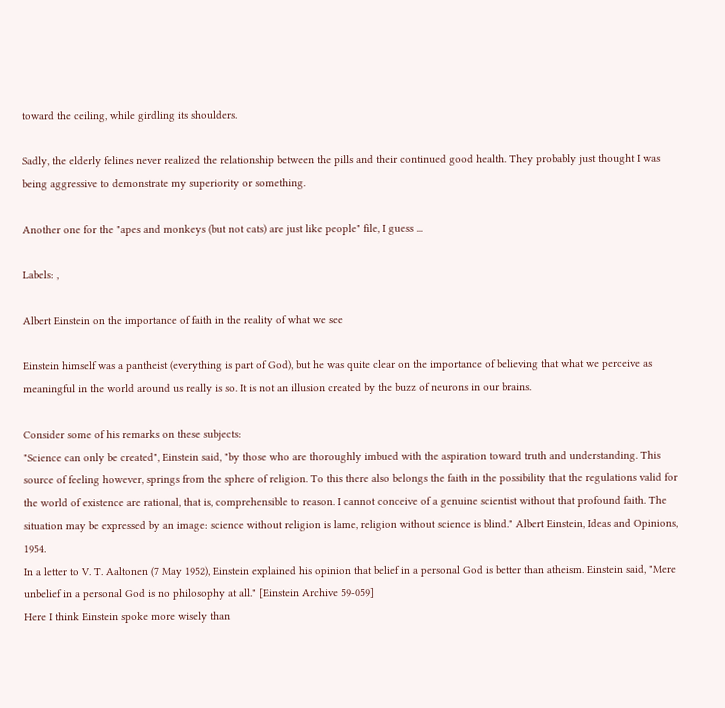toward the ceiling, while girdling its shoulders.

Sadly, the elderly felines never realized the relationship between the pills and their continued good health. They probably just thought I was being aggressive to demonstrate my superiority or something.

Another one for the "apes and monkeys (but not cats) are just like people" file, I guess ...

Labels: ,

Albert Einstein on the importance of faith in the reality of what we see

Einstein himself was a pantheist (everything is part of God), but he was quite clear on the importance of believing that what we perceive as meaningful in the world around us really is so. It is not an illusion created by the buzz of neurons in our brains.

Consider some of his remarks on these subjects:
"Science can only be created", Einstein said, "by those who are thoroughly imbued with the aspiration toward truth and understanding. This source of feeling however, springs from the sphere of religion. To this there also belongs the faith in the possibility that the regulations valid for the world of existence are rational, that is, comprehensible to reason. I cannot conceive of a genuine scientist without that profound faith. The situation may be expressed by an image: science without religion is lame, religion without science is blind." Albert Einstein, Ideas and Opinions, 1954.
In a letter to V. T. Aaltonen (7 May 1952), Einstein explained his opinion that belief in a personal God is better than atheism. Einstein said, "Mere unbelief in a personal God is no philosophy at all." [Einstein Archive 59-059]
Here I think Einstein spoke more wisely than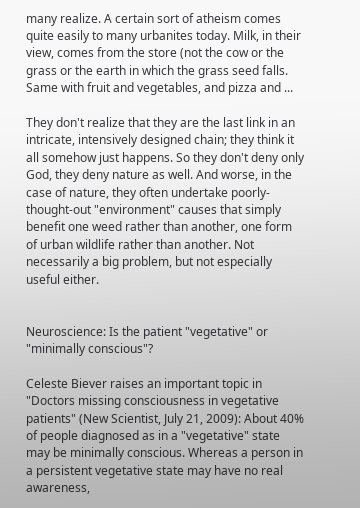many realize. A certain sort of atheism comes quite easily to many urbanites today. Milk, in their view, comes from the store (not the cow or the grass or the earth in which the grass seed falls. Same with fruit and vegetables, and pizza and ...

They don't realize that they are the last link in an intricate, intensively designed chain; they think it all somehow just happens. So they don't deny only God, they deny nature as well. And worse, in the case of nature, they often undertake poorly-thought-out "environment" causes that simply benefit one weed rather than another, one form of urban wildlife rather than another. Not necessarily a big problem, but not especially useful either.


Neuroscience: Is the patient "vegetative" or "minimally conscious"?

Celeste Biever raises an important topic in "Doctors missing consciousness in vegetative patients" (New Scientist, July 21, 2009): About 40% of people diagnosed as in a "vegetative" state may be minimally conscious. Whereas a person in a persistent vegetative state may have no real awareness,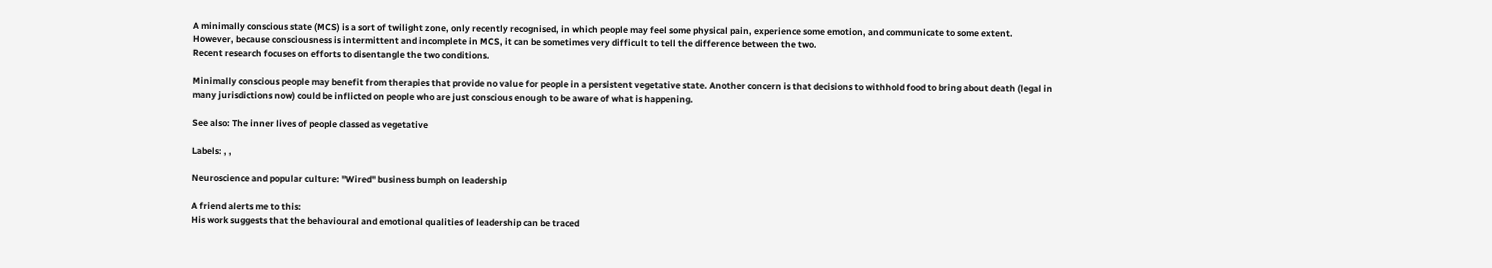A minimally conscious state (MCS) is a sort of twilight zone, only recently recognised, in which people may feel some physical pain, experience some emotion, and communicate to some extent. However, because consciousness is intermittent and incomplete in MCS, it can be sometimes very difficult to tell the difference between the two.
Recent research focuses on efforts to disentangle the two conditions.

Minimally conscious people may benefit from therapies that provide no value for people in a persistent vegetative state. Another concern is that decisions to withhold food to bring about death (legal in many jurisdictions now) could be inflicted on people who are just conscious enough to be aware of what is happening.

See also: The inner lives of people classed as vegetative

Labels: , ,

Neuroscience and popular culture: "Wired" business bumph on leadership

A friend alerts me to this:
His work suggests that the behavioural and emotional qualities of leadership can be traced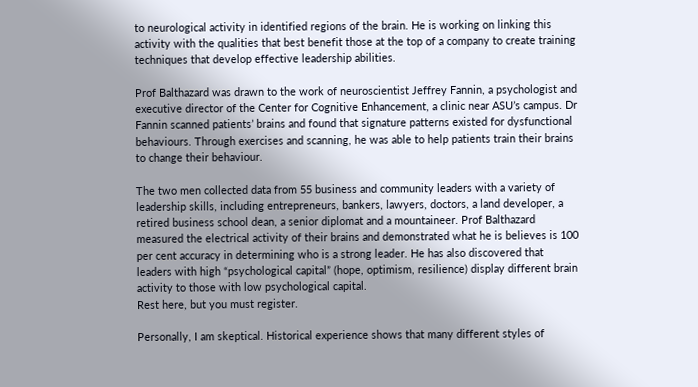to neurological activity in identified regions of the brain. He is working on linking this activity with the qualities that best benefit those at the top of a company to create training techniques that develop effective leadership abilities.

Prof Balthazard was drawn to the work of neuroscientist Jeffrey Fannin, a psychologist and executive director of the Center for Cognitive Enhancement, a clinic near ASU’s campus. Dr Fannin scanned patients’ brains and found that signature patterns existed for dysfunctional behaviours. Through exercises and scanning, he was able to help patients train their brains to change their behaviour.

The two men collected data from 55 business and community leaders with a variety of leadership skills, including entrepreneurs, bankers, lawyers, doctors, a land developer, a retired business school dean, a senior diplomat and a mountaineer. Prof Balthazard measured the electrical activity of their brains and demonstrated what he is believes is 100 per cent accuracy in determining who is a strong leader. He has also discovered that leaders with high “psychological capital” (hope, optimism, resilience) display different brain activity to those with low psychological capital.
Rest here, but you must register.

Personally, I am skeptical. Historical experience shows that many different styles of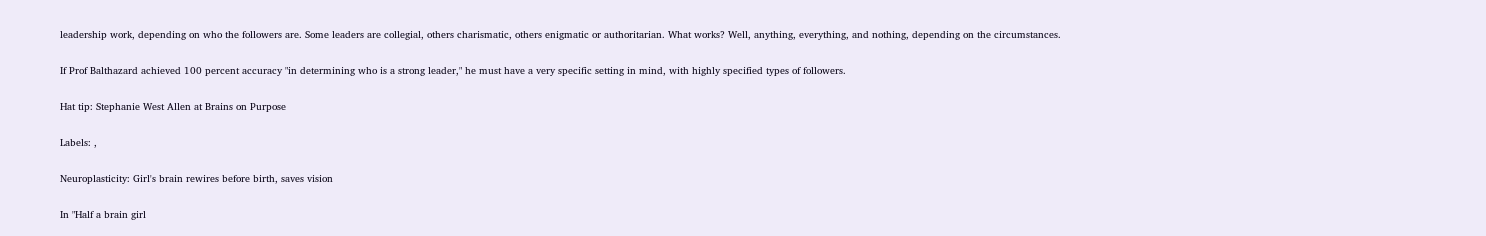leadership work, depending on who the followers are. Some leaders are collegial, others charismatic, others enigmatic or authoritarian. What works? Well, anything, everything, and nothing, depending on the circumstances.

If Prof Balthazard achieved 100 percent accuracy "in determining who is a strong leader," he must have a very specific setting in mind, with highly specified types of followers.

Hat tip: Stephanie West Allen at Brains on Purpose

Labels: ,

Neuroplasticity: Girl's brain rewires before birth, saves vision

In "Half a brain girl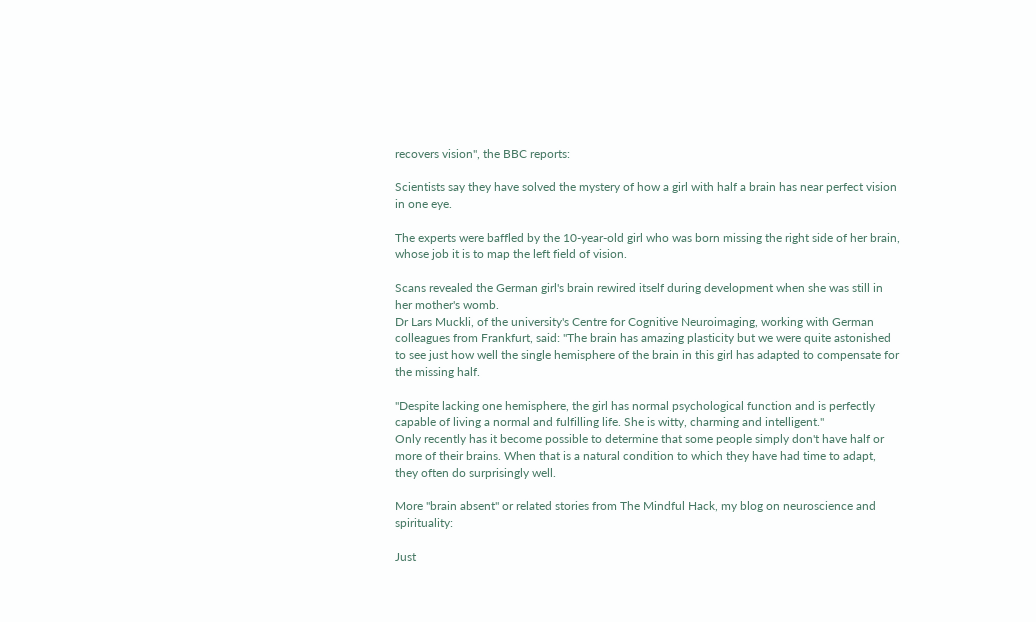recovers vision", the BBC reports:

Scientists say they have solved the mystery of how a girl with half a brain has near perfect vision in one eye.

The experts were baffled by the 10-year-old girl who was born missing the right side of her brain, whose job it is to map the left field of vision.

Scans revealed the German girl's brain rewired itself during development when she was still in her mother's womb.
Dr Lars Muckli, of the university's Centre for Cognitive Neuroimaging, working with German colleagues from Frankfurt, said: "The brain has amazing plasticity but we were quite astonished to see just how well the single hemisphere of the brain in this girl has adapted to compensate for the missing half.

"Despite lacking one hemisphere, the girl has normal psychological function and is perfectly capable of living a normal and fulfilling life. She is witty, charming and intelligent."
Only recently has it become possible to determine that some people simply don't have half or more of their brains. When that is a natural condition to which they have had time to adapt, they often do surprisingly well.

More "brain absent" or related stories from The Mindful Hack, my blog on neuroscience and spirituality:

Just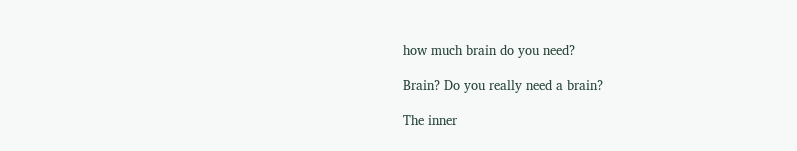how much brain do you need?

Brain? Do you really need a brain?

The inner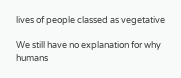lives of people classed as vegetative

We still have no explanation for why humans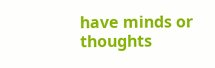have minds or thoughts